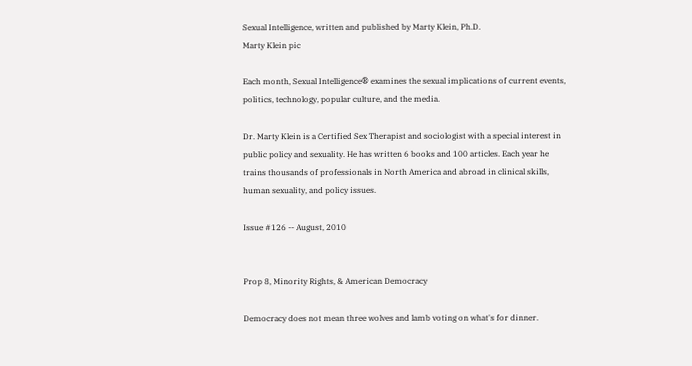Sexual Intelligence, written and published by Marty Klein, Ph.D.
Marty Klein pic

Each month, Sexual Intelligence® examines the sexual implications of current events, politics, technology, popular culture, and the media.

Dr. Marty Klein is a Certified Sex Therapist and sociologist with a special interest in public policy and sexuality. He has written 6 books and 100 articles. Each year he trains thousands of professionals in North America and abroad in clinical skills, human sexuality, and policy issues.

Issue #126 -- August, 2010


Prop 8, Minority Rights, & American Democracy

Democracy does not mean three wolves and lamb voting on what's for dinner.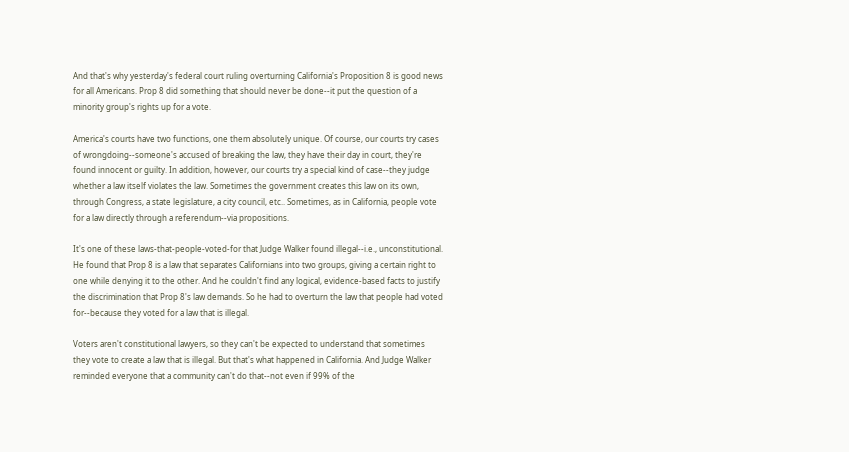And that's why yesterday's federal court ruling overturning California's Proposition 8 is good news for all Americans. Prop 8 did something that should never be done--it put the question of a minority group's rights up for a vote.

America's courts have two functions, one them absolutely unique. Of course, our courts try cases of wrongdoing--someone's accused of breaking the law, they have their day in court, they're found innocent or guilty. In addition, however, our courts try a special kind of case--they judge whether a law itself violates the law. Sometimes the government creates this law on its own, through Congress, a state legislature, a city council, etc.. Sometimes, as in California, people vote for a law directly through a referendum--via propositions.

It's one of these laws-that-people-voted-for that Judge Walker found illegal--i.e., unconstitutional. He found that Prop 8 is a law that separates Californians into two groups, giving a certain right to one while denying it to the other. And he couldn't find any logical, evidence-based facts to justify the discrimination that Prop 8's law demands. So he had to overturn the law that people had voted for--because they voted for a law that is illegal.

Voters aren't constitutional lawyers, so they can't be expected to understand that sometimes they vote to create a law that is illegal. But that's what happened in California. And Judge Walker reminded everyone that a community can't do that--not even if 99% of the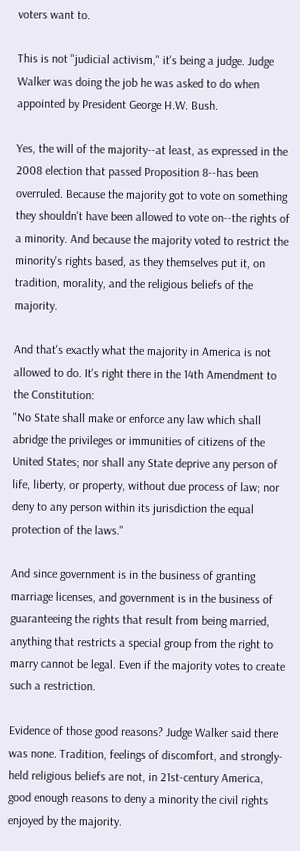voters want to.

This is not "judicial activism," it's being a judge. Judge Walker was doing the job he was asked to do when appointed by President George H.W. Bush.

Yes, the will of the majority--at least, as expressed in the 2008 election that passed Proposition 8--has been overruled. Because the majority got to vote on something they shouldn't have been allowed to vote on--the rights of a minority. And because the majority voted to restrict the minority's rights based, as they themselves put it, on tradition, morality, and the religious beliefs of the majority.

And that's exactly what the majority in America is not allowed to do. It's right there in the 14th Amendment to the Constitution:
"No State shall make or enforce any law which shall abridge the privileges or immunities of citizens of the United States; nor shall any State deprive any person of life, liberty, or property, without due process of law; nor deny to any person within its jurisdiction the equal protection of the laws."

And since government is in the business of granting marriage licenses, and government is in the business of guaranteeing the rights that result from being married, anything that restricts a special group from the right to marry cannot be legal. Even if the majority votes to create such a restriction.

Evidence of those good reasons? Judge Walker said there was none. Tradition, feelings of discomfort, and strongly-held religious beliefs are not, in 21st-century America, good enough reasons to deny a minority the civil rights enjoyed by the majority.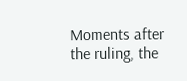Moments after the ruling, the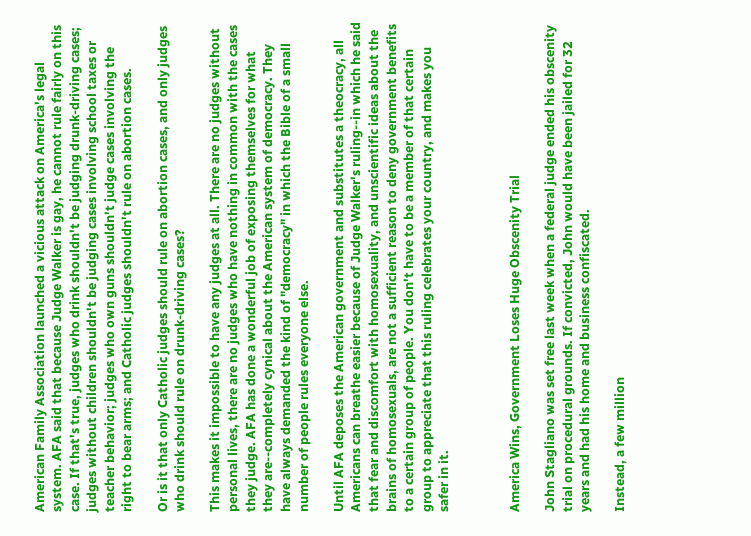American Family Association launched a vicious attack on America's legal system. AFA said that because Judge Walker is gay, he cannot rule fairly on this case. If that's true, judges who drink shouldn't be judging drunk-driving cases; judges without children shouldn't be judging cases involving school taxes or teacher behavior; judges who own guns shouldn't judge cases involving the right to bear arms; and Catholic judges shouldn't rule on abortion cases.

Or is it that only Catholic judges should rule on abortion cases, and only judges who drink should rule on drunk-driving cases?

This makes it impossible to have any judges at all. There are no judges without personal lives, there are no judges who have nothing in common with the cases they judge. AFA has done a wonderful job of exposing themselves for what they are--completely cynical about the American system of democracy. They have always demanded the kind of "democracy" in which the Bible of a small number of people rules everyone else.

Until AFA deposes the American government and substitutes a theocracy, all Americans can breathe easier because of Judge Walker's ruling--in which he said that fear and discomfort with homosexuality, and unscientific ideas about the brains of homosexuals, are not a sufficient reason to deny government benefits to a certain group of people. You don't have to be a member of that certain group to appreciate that this ruling celebrates your country, and makes you safer in it.



America Wins, Government Loses Huge Obscenity Trial

John Stagliano was set free last week when a federal judge ended his obscenity trial on procedural grounds. If convicted, John would have been jailed for 32 years and had his home and business confiscated.

Instead, a few million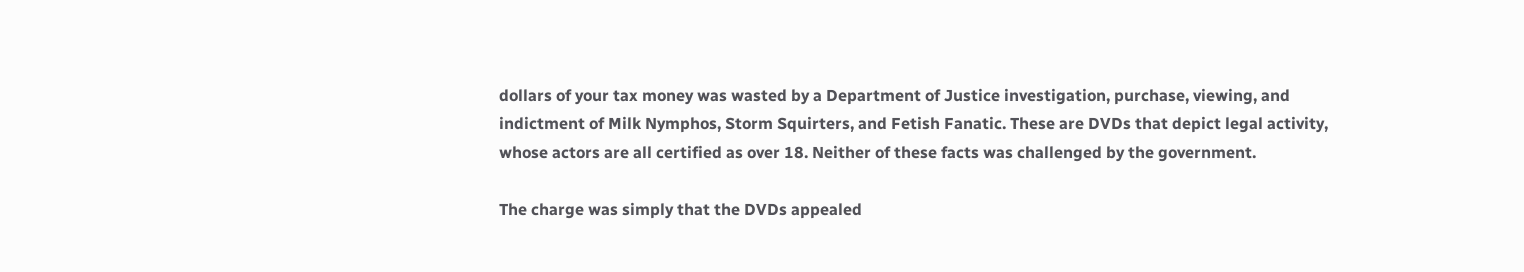dollars of your tax money was wasted by a Department of Justice investigation, purchase, viewing, and indictment of Milk Nymphos, Storm Squirters, and Fetish Fanatic. These are DVDs that depict legal activity, whose actors are all certified as over 18. Neither of these facts was challenged by the government.

The charge was simply that the DVDs appealed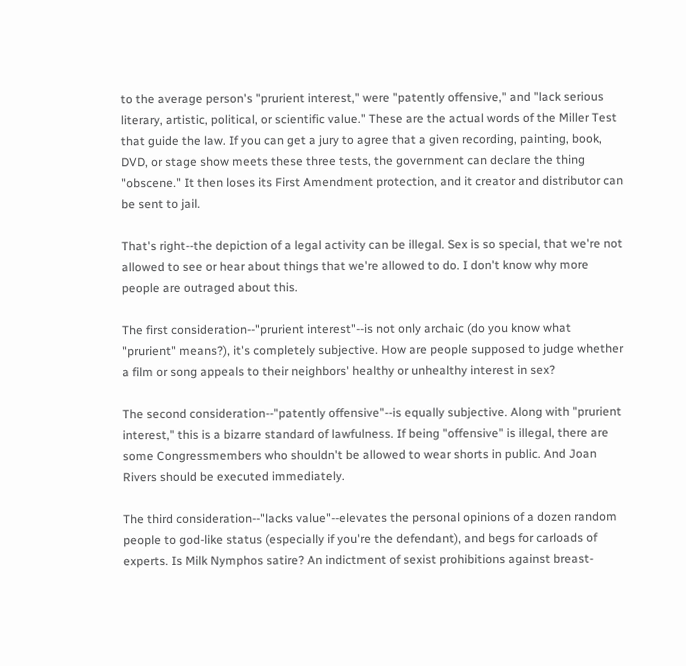to the average person's "prurient interest," were "patently offensive," and "lack serious literary, artistic, political, or scientific value." These are the actual words of the Miller Test that guide the law. If you can get a jury to agree that a given recording, painting, book, DVD, or stage show meets these three tests, the government can declare the thing "obscene." It then loses its First Amendment protection, and it creator and distributor can be sent to jail.

That's right--the depiction of a legal activity can be illegal. Sex is so special, that we're not allowed to see or hear about things that we're allowed to do. I don't know why more people are outraged about this.

The first consideration--"prurient interest"--is not only archaic (do you know what "prurient" means?), it's completely subjective. How are people supposed to judge whether a film or song appeals to their neighbors' healthy or unhealthy interest in sex?

The second consideration--"patently offensive"--is equally subjective. Along with "prurient interest," this is a bizarre standard of lawfulness. If being "offensive" is illegal, there are some Congressmembers who shouldn't be allowed to wear shorts in public. And Joan Rivers should be executed immediately.

The third consideration--"lacks value"--elevates the personal opinions of a dozen random people to god-like status (especially if you're the defendant), and begs for carloads of experts. Is Milk Nymphos satire? An indictment of sexist prohibitions against breast-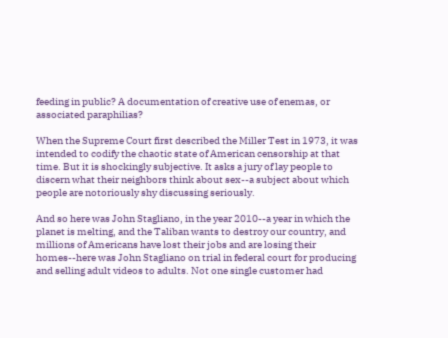feeding in public? A documentation of creative use of enemas, or associated paraphilias?

When the Supreme Court first described the Miller Test in 1973, it was intended to codify the chaotic state of American censorship at that time. But it is shockingly subjective. It asks a jury of lay people to discern what their neighbors think about sex--a subject about which people are notoriously shy discussing seriously.

And so here was John Stagliano, in the year 2010--a year in which the planet is melting, and the Taliban wants to destroy our country, and millions of Americans have lost their jobs and are losing their homes--here was John Stagliano on trial in federal court for producing and selling adult videos to adults. Not one single customer had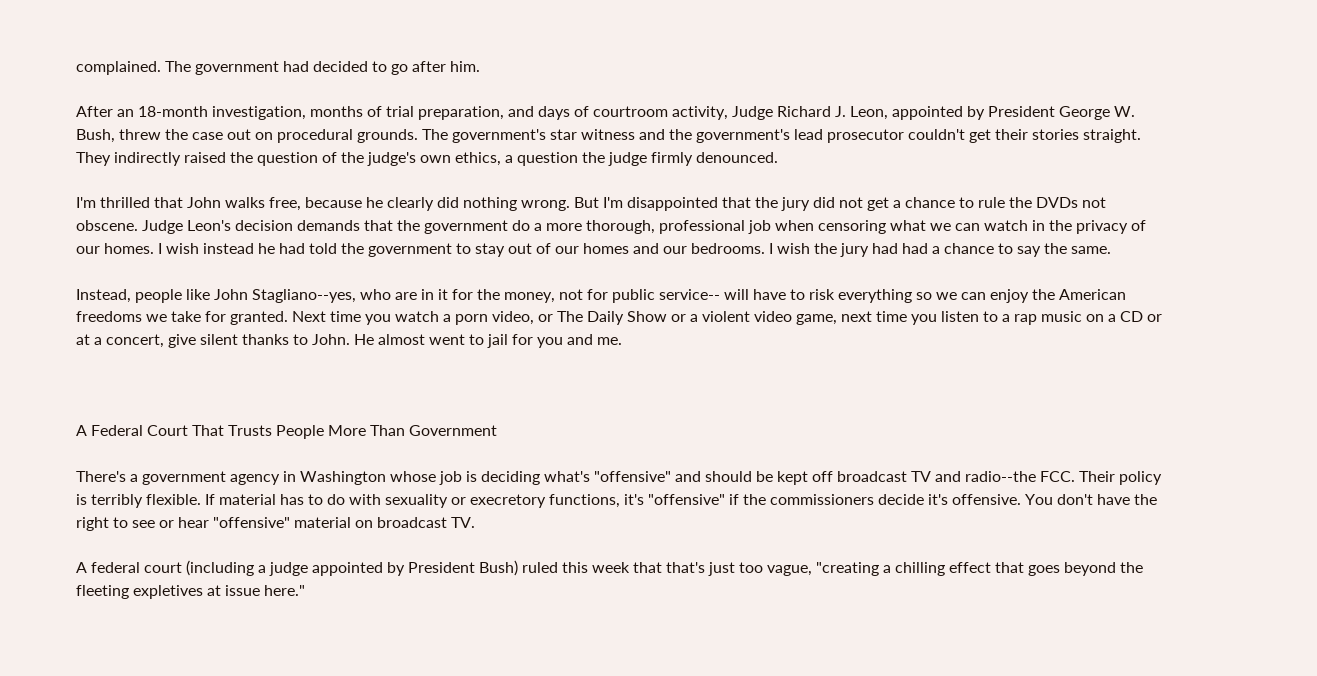complained. The government had decided to go after him.

After an 18-month investigation, months of trial preparation, and days of courtroom activity, Judge Richard J. Leon, appointed by President George W. Bush, threw the case out on procedural grounds. The government's star witness and the government's lead prosecutor couldn't get their stories straight. They indirectly raised the question of the judge's own ethics, a question the judge firmly denounced.

I'm thrilled that John walks free, because he clearly did nothing wrong. But I'm disappointed that the jury did not get a chance to rule the DVDs not obscene. Judge Leon's decision demands that the government do a more thorough, professional job when censoring what we can watch in the privacy of our homes. I wish instead he had told the government to stay out of our homes and our bedrooms. I wish the jury had had a chance to say the same.

Instead, people like John Stagliano--yes, who are in it for the money, not for public service-- will have to risk everything so we can enjoy the American freedoms we take for granted. Next time you watch a porn video, or The Daily Show or a violent video game, next time you listen to a rap music on a CD or at a concert, give silent thanks to John. He almost went to jail for you and me.



A Federal Court That Trusts People More Than Government

There's a government agency in Washington whose job is deciding what's "offensive" and should be kept off broadcast TV and radio--the FCC. Their policy is terribly flexible. If material has to do with sexuality or execretory functions, it's "offensive" if the commissioners decide it's offensive. You don't have the right to see or hear "offensive" material on broadcast TV.

A federal court (including a judge appointed by President Bush) ruled this week that that's just too vague, "creating a chilling effect that goes beyond the fleeting expletives at issue here."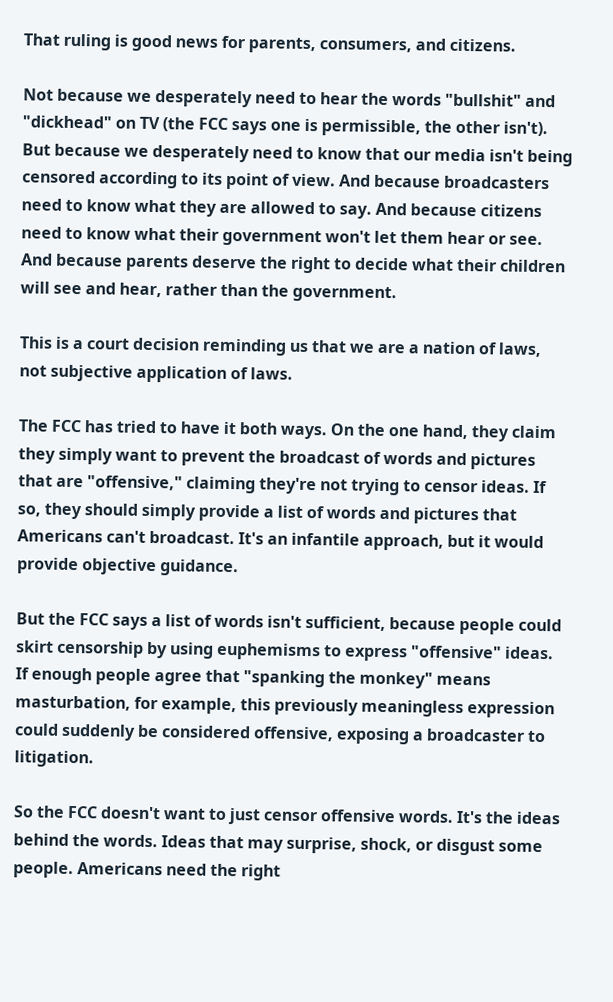That ruling is good news for parents, consumers, and citizens.

Not because we desperately need to hear the words "bullshit" and "dickhead" on TV (the FCC says one is permissible, the other isn't). But because we desperately need to know that our media isn't being censored according to its point of view. And because broadcasters need to know what they are allowed to say. And because citizens need to know what their government won't let them hear or see. And because parents deserve the right to decide what their children will see and hear, rather than the government.

This is a court decision reminding us that we are a nation of laws, not subjective application of laws.

The FCC has tried to have it both ways. On the one hand, they claim they simply want to prevent the broadcast of words and pictures that are "offensive," claiming they're not trying to censor ideas. If so, they should simply provide a list of words and pictures that Americans can't broadcast. It's an infantile approach, but it would provide objective guidance.

But the FCC says a list of words isn't sufficient, because people could skirt censorship by using euphemisms to express "offensive" ideas. If enough people agree that "spanking the monkey" means masturbation, for example, this previously meaningless expression could suddenly be considered offensive, exposing a broadcaster to litigation.

So the FCC doesn't want to just censor offensive words. It's the ideas behind the words. Ideas that may surprise, shock, or disgust some people. Americans need the right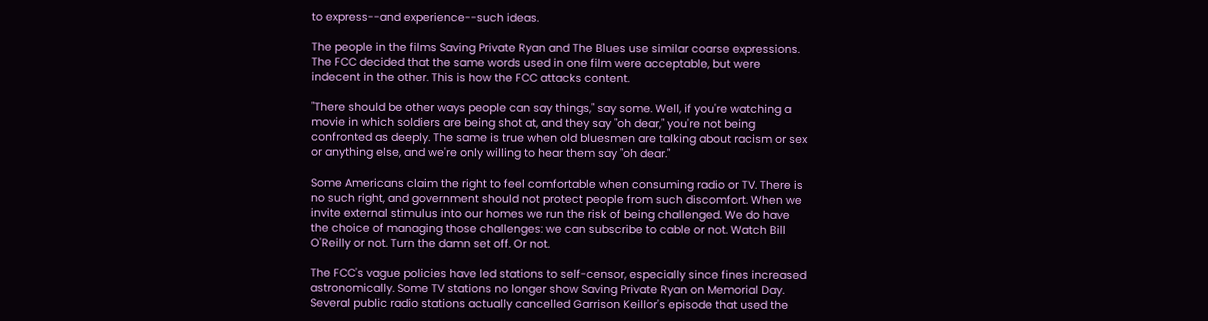to express--and experience--such ideas.

The people in the films Saving Private Ryan and The Blues use similar coarse expressions. The FCC decided that the same words used in one film were acceptable, but were indecent in the other. This is how the FCC attacks content.

"There should be other ways people can say things," say some. Well, if you're watching a movie in which soldiers are being shot at, and they say "oh dear," you're not being confronted as deeply. The same is true when old bluesmen are talking about racism or sex or anything else, and we're only willing to hear them say "oh dear."

Some Americans claim the right to feel comfortable when consuming radio or TV. There is no such right, and government should not protect people from such discomfort. When we invite external stimulus into our homes we run the risk of being challenged. We do have the choice of managing those challenges: we can subscribe to cable or not. Watch Bill O'Reilly or not. Turn the damn set off. Or not.

The FCC's vague policies have led stations to self-censor, especially since fines increased astronomically. Some TV stations no longer show Saving Private Ryan on Memorial Day. Several public radio stations actually cancelled Garrison Keillor's episode that used the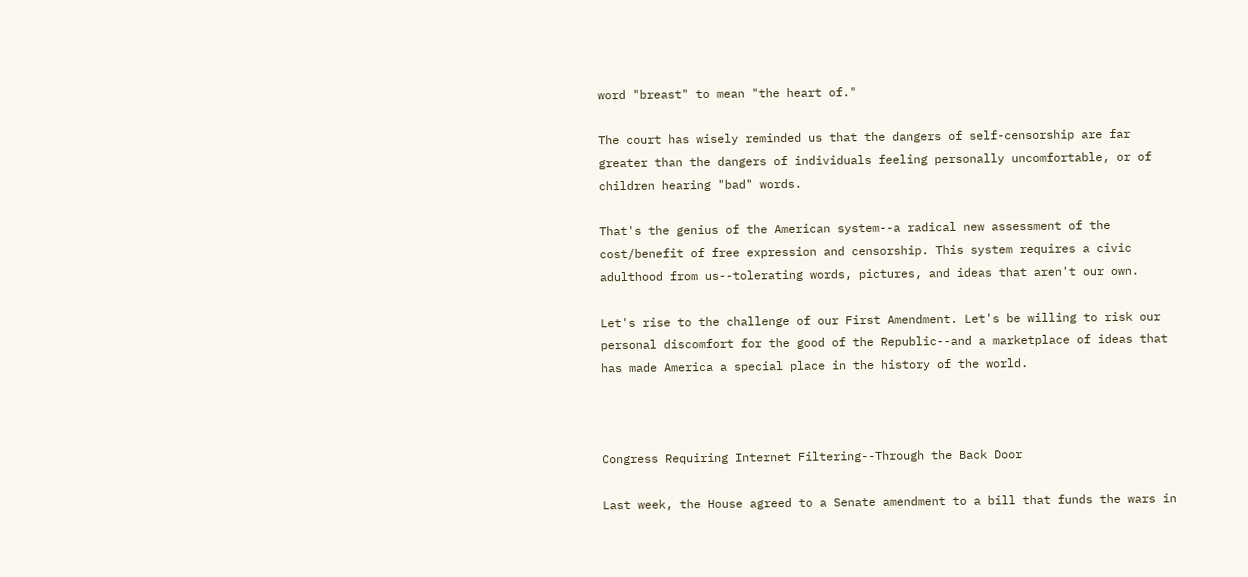word "breast" to mean "the heart of."

The court has wisely reminded us that the dangers of self-censorship are far greater than the dangers of individuals feeling personally uncomfortable, or of children hearing "bad" words.

That's the genius of the American system--a radical new assessment of the cost/benefit of free expression and censorship. This system requires a civic adulthood from us--tolerating words, pictures, and ideas that aren't our own.

Let's rise to the challenge of our First Amendment. Let's be willing to risk our personal discomfort for the good of the Republic--and a marketplace of ideas that has made America a special place in the history of the world.



Congress Requiring Internet Filtering--Through the Back Door

Last week, the House agreed to a Senate amendment to a bill that funds the wars in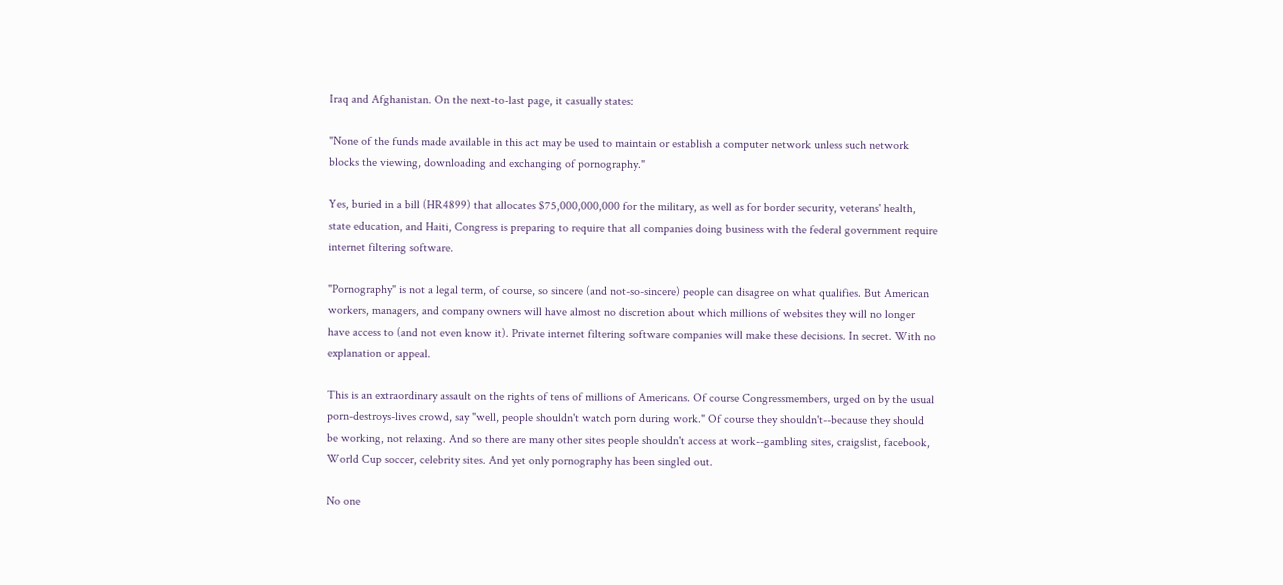Iraq and Afghanistan. On the next-to-last page, it casually states:

"None of the funds made available in this act may be used to maintain or establish a computer network unless such network blocks the viewing, downloading and exchanging of pornography."

Yes, buried in a bill (HR4899) that allocates $75,000,000,000 for the military, as well as for border security, veterans' health, state education, and Haiti, Congress is preparing to require that all companies doing business with the federal government require internet filtering software.

"Pornography" is not a legal term, of course, so sincere (and not-so-sincere) people can disagree on what qualifies. But American workers, managers, and company owners will have almost no discretion about which millions of websites they will no longer have access to (and not even know it). Private internet filtering software companies will make these decisions. In secret. With no explanation or appeal.

This is an extraordinary assault on the rights of tens of millions of Americans. Of course Congressmembers, urged on by the usual porn-destroys-lives crowd, say "well, people shouldn't watch porn during work." Of course they shouldn't--because they should be working, not relaxing. And so there are many other sites people shouldn't access at work--gambling sites, craigslist, facebook, World Cup soccer, celebrity sites. And yet only pornography has been singled out.

No one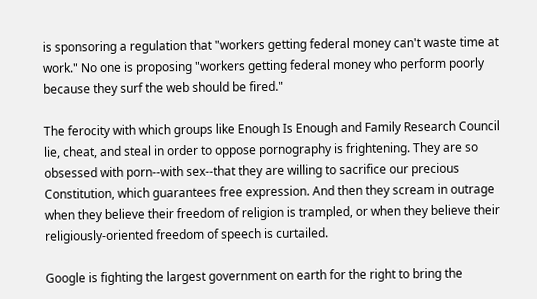is sponsoring a regulation that "workers getting federal money can't waste time at work." No one is proposing "workers getting federal money who perform poorly because they surf the web should be fired."

The ferocity with which groups like Enough Is Enough and Family Research Council lie, cheat, and steal in order to oppose pornography is frightening. They are so obsessed with porn--with sex--that they are willing to sacrifice our precious Constitution, which guarantees free expression. And then they scream in outrage when they believe their freedom of religion is trampled, or when they believe their religiously-oriented freedom of speech is curtailed.

Google is fighting the largest government on earth for the right to bring the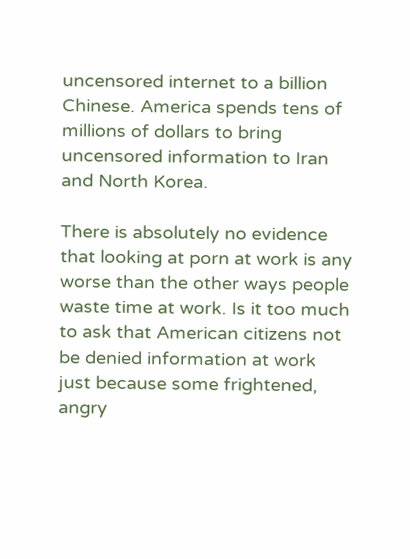uncensored internet to a billion Chinese. America spends tens of millions of dollars to bring uncensored information to Iran and North Korea.

There is absolutely no evidence that looking at porn at work is any worse than the other ways people waste time at work. Is it too much to ask that American citizens not be denied information at work just because some frightened, angry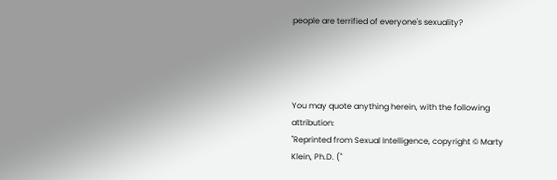people are terrified of everyone's sexuality?




You may quote anything herein, with the following attribution:
"Reprinted from Sexual Intelligence, copyright © Marty Klein, Ph.D. ("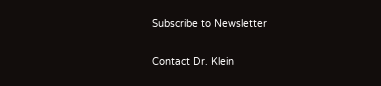Subscribe to Newsletter

Contact Dr. Klein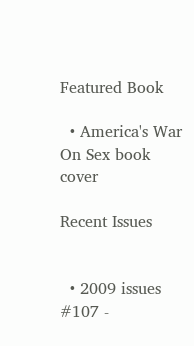Featured Book

  • America's War On Sex book cover

Recent Issues


  • 2009 issues #107 -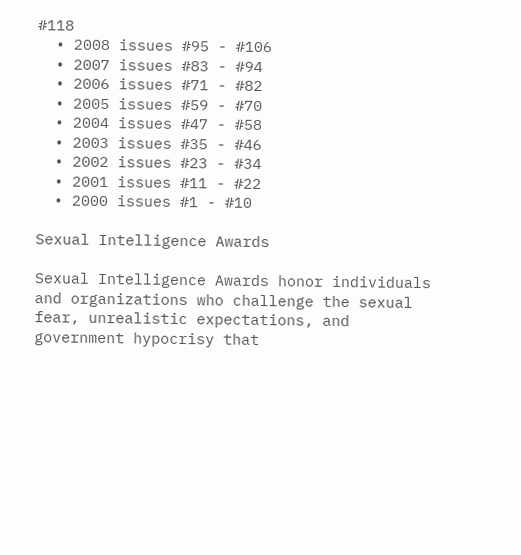#118
  • 2008 issues #95 - #106
  • 2007 issues #83 - #94
  • 2006 issues #71 - #82
  • 2005 issues #59 - #70
  • 2004 issues #47 - #58
  • 2003 issues #35 - #46
  • 2002 issues #23 - #34
  • 2001 issues #11 - #22
  • 2000 issues #1 - #10

Sexual Intelligence Awards

Sexual Intelligence Awards honor individuals and organizations who challenge the sexual fear, unrealistic expectations, and government hypocrisy that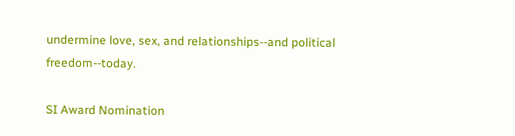undermine love, sex, and relationships--and political freedom--today.

SI Award Nomination